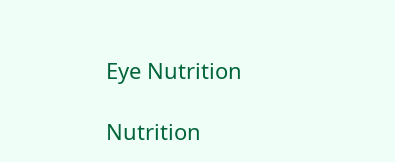Eye Nutrition

Nutrition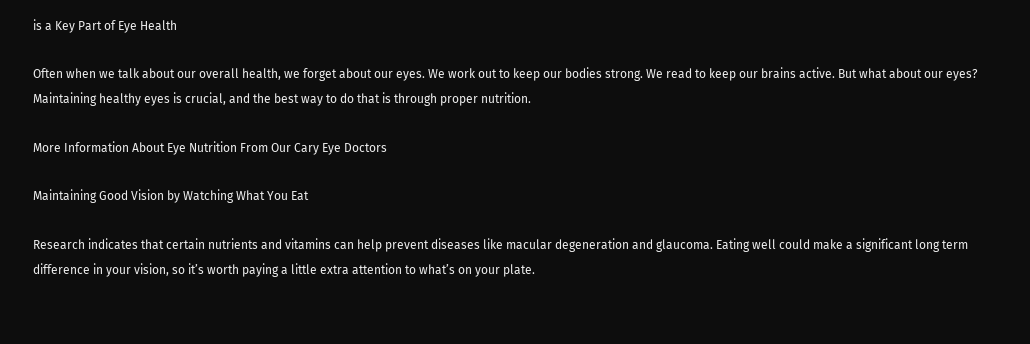is a Key Part of Eye Health

Often when we talk about our overall health, we forget about our eyes. We work out to keep our bodies strong. We read to keep our brains active. But what about our eyes? Maintaining healthy eyes is crucial, and the best way to do that is through proper nutrition.

More Information About Eye Nutrition From Our Cary Eye Doctors

Maintaining Good Vision by Watching What You Eat

Research indicates that certain nutrients and vitamins can help prevent diseases like macular degeneration and glaucoma. Eating well could make a significant long term difference in your vision, so it’s worth paying a little extra attention to what’s on your plate.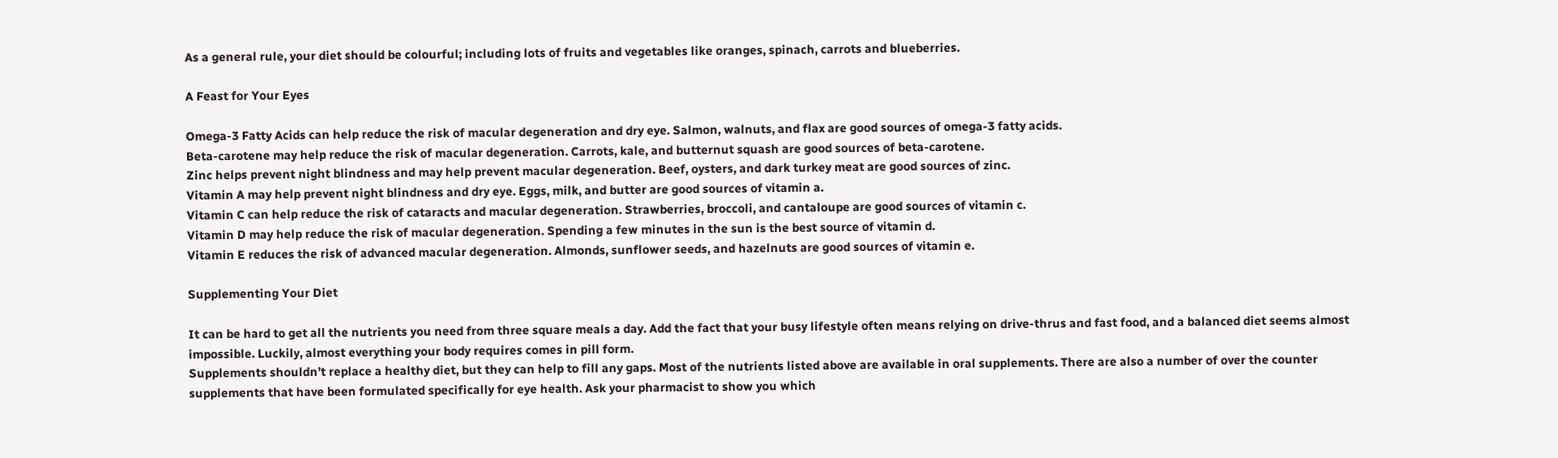As a general rule, your diet should be colourful; including lots of fruits and vegetables like oranges, spinach, carrots and blueberries.

A Feast for Your Eyes

Omega-3 Fatty Acids can help reduce the risk of macular degeneration and dry eye. Salmon, walnuts, and flax are good sources of omega-3 fatty acids.
Beta-carotene may help reduce the risk of macular degeneration. Carrots, kale, and butternut squash are good sources of beta-carotene.
Zinc helps prevent night blindness and may help prevent macular degeneration. Beef, oysters, and dark turkey meat are good sources of zinc.
Vitamin A may help prevent night blindness and dry eye. Eggs, milk, and butter are good sources of vitamin a.
Vitamin C can help reduce the risk of cataracts and macular degeneration. Strawberries, broccoli, and cantaloupe are good sources of vitamin c.
Vitamin D may help reduce the risk of macular degeneration. Spending a few minutes in the sun is the best source of vitamin d.
Vitamin E reduces the risk of advanced macular degeneration. Almonds, sunflower seeds, and hazelnuts are good sources of vitamin e.

Supplementing Your Diet

It can be hard to get all the nutrients you need from three square meals a day. Add the fact that your busy lifestyle often means relying on drive-thrus and fast food, and a balanced diet seems almost impossible. Luckily, almost everything your body requires comes in pill form.
Supplements shouldn’t replace a healthy diet, but they can help to fill any gaps. Most of the nutrients listed above are available in oral supplements. There are also a number of over the counter supplements that have been formulated specifically for eye health. Ask your pharmacist to show you which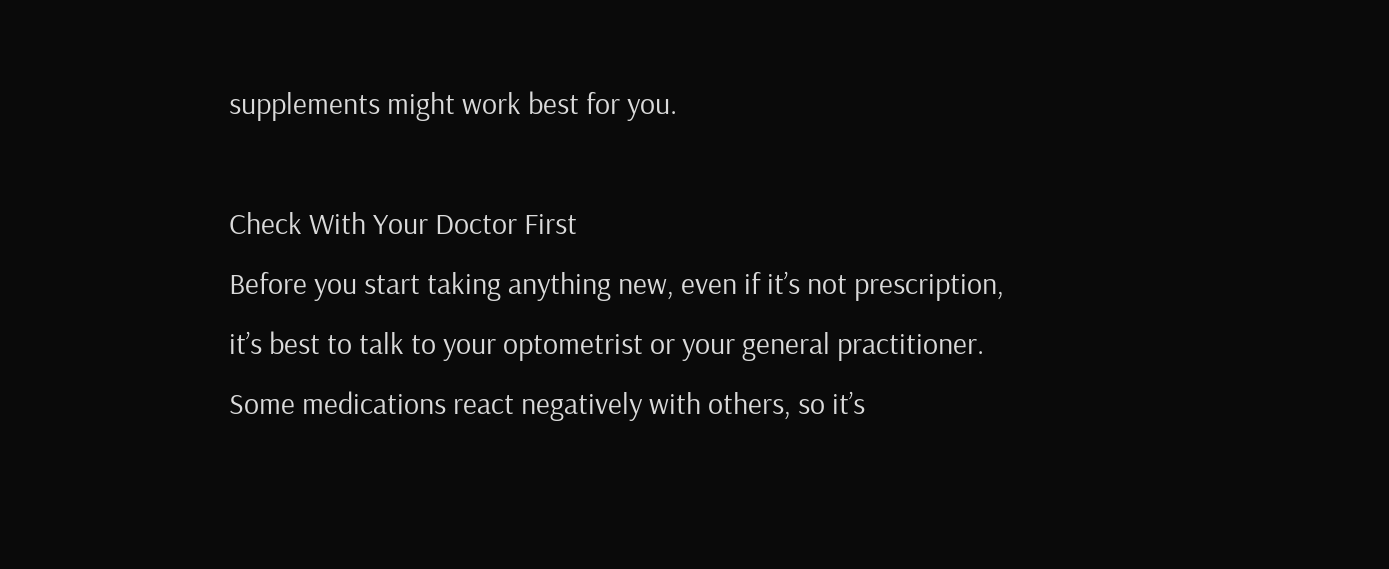supplements might work best for you.

Check With Your Doctor First
Before you start taking anything new, even if it’s not prescription, it’s best to talk to your optometrist or your general practitioner. Some medications react negatively with others, so it’s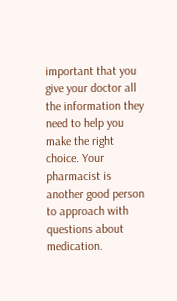important that you give your doctor all the information they need to help you make the right choice. Your pharmacist is another good person to approach with questions about medication.